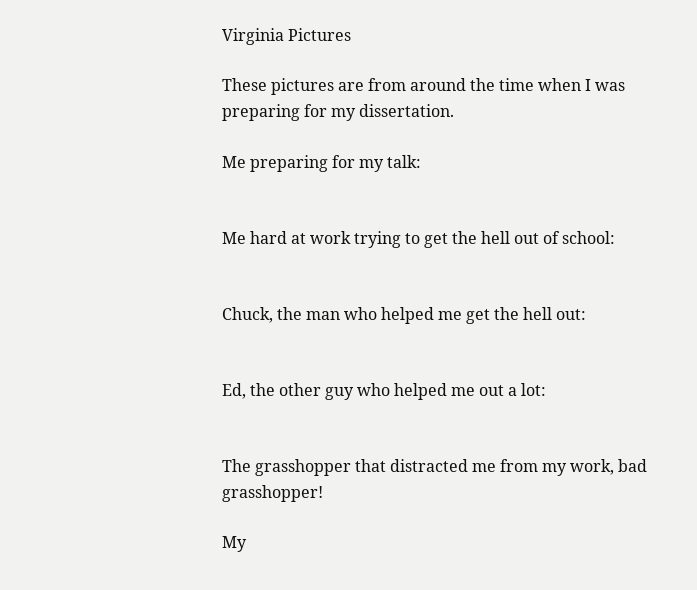Virginia Pictures

These pictures are from around the time when I was preparing for my dissertation.

Me preparing for my talk:


Me hard at work trying to get the hell out of school:


Chuck, the man who helped me get the hell out:


Ed, the other guy who helped me out a lot:


The grasshopper that distracted me from my work, bad grasshopper!

My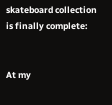skateboard collection is finally complete:


At my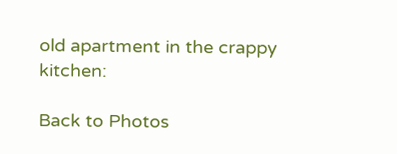old apartment in the crappy kitchen:

Back to Photos